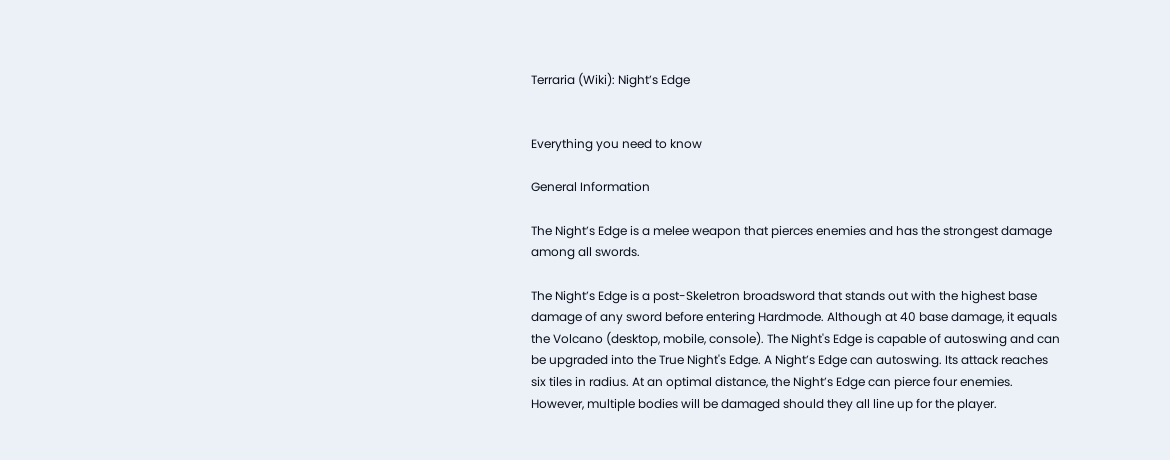Terraria (Wiki): Night’s Edge


Everything you need to know

General Information

The Night’s Edge is a melee weapon that pierces enemies and has the strongest damage among all swords.

The Night’s Edge is a post-Skeletron broadsword that stands out with the highest base damage of any sword before entering Hardmode. Although at 40 base damage, it equals the Volcano (desktop, mobile, console). The Night's Edge is capable of autoswing and can be upgraded into the True Night's Edge. A Night’s Edge can autoswing. Its attack reaches six tiles in radius. At an optimal distance, the Night’s Edge can pierce four enemies. However, multiple bodies will be damaged should they all line up for the player.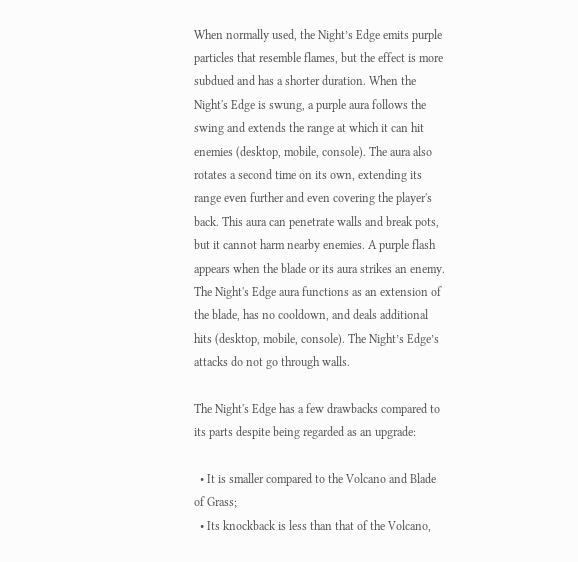When normally used, the Night’s Edge emits purple particles that resemble flames, but the effect is more subdued and has a shorter duration. When the Night's Edge is swung, a purple aura follows the swing and extends the range at which it can hit enemies (desktop, mobile, console). The aura also rotates a second time on its own, extending its range even further and even covering the player's back. This aura can penetrate walls and break pots, but it cannot harm nearby enemies. A purple flash appears when the blade or its aura strikes an enemy. The Night's Edge aura functions as an extension of the blade, has no cooldown, and deals additional hits (desktop, mobile, console). The Night’s Edge’s attacks do not go through walls.

The Night's Edge has a few drawbacks compared to its parts despite being regarded as an upgrade:

  • It is smaller compared to the Volcano and Blade of Grass;
  • Its knockback is less than that of the Volcano,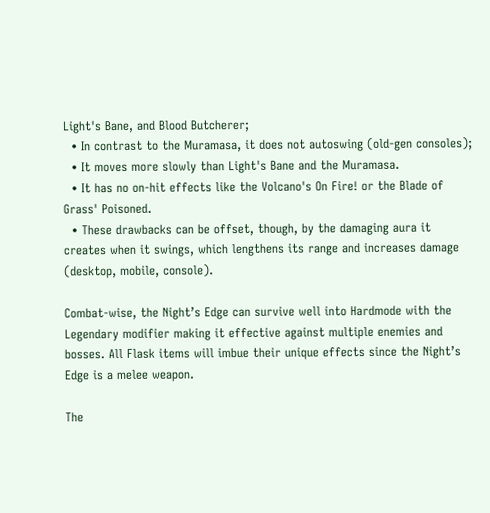Light's Bane, and Blood Butcherer;
  • In contrast to the Muramasa, it does not autoswing (old-gen consoles);
  • It moves more slowly than Light's Bane and the Muramasa.
  • It has no on-hit effects like the Volcano's On Fire! or the Blade of Grass' Poisoned.
  • These drawbacks can be offset, though, by the damaging aura it creates when it swings, which lengthens its range and increases damage (desktop, mobile, console).

Combat-wise, the Night’s Edge can survive well into Hardmode with the Legendary modifier making it effective against multiple enemies and bosses. All Flask items will imbue their unique effects since the Night’s Edge is a melee weapon.

The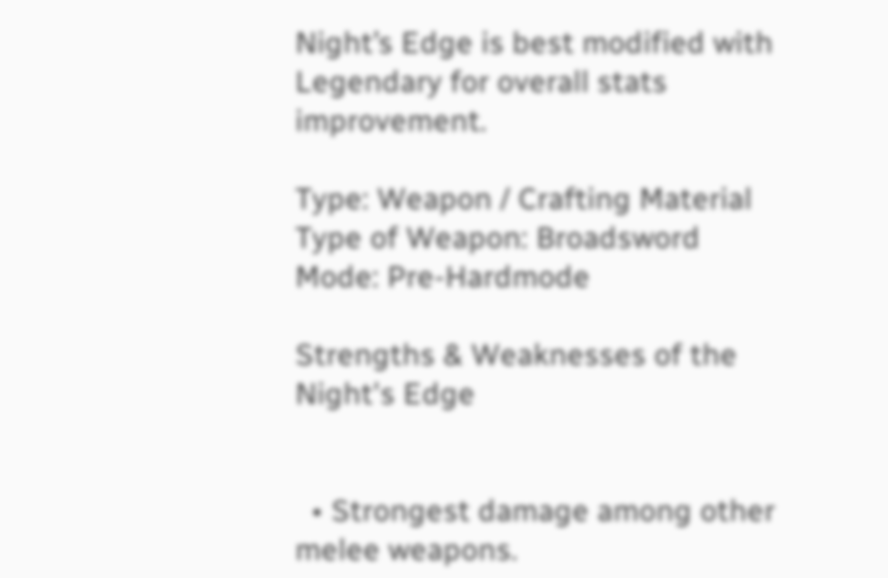Night’s Edge is best modified with Legendary for overall stats improvement.

Type: Weapon / Crafting Material
Type of Weapon: Broadsword
Mode: Pre-Hardmode

Strengths & Weaknesses of the Night's Edge


  • Strongest damage among other melee weapons.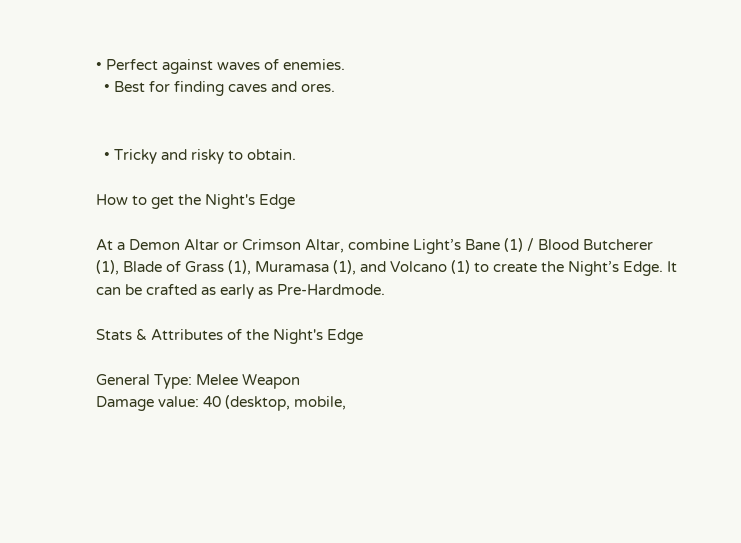• Perfect against waves of enemies.
  • Best for finding caves and ores.


  • Tricky and risky to obtain.

How to get the Night's Edge

At a Demon Altar or Crimson Altar, combine Light’s Bane (1) / Blood Butcherer (1), Blade of Grass (1), Muramasa (1), and Volcano (1) to create the Night’s Edge. It can be crafted as early as Pre-Hardmode.

Stats & Attributes of the Night's Edge

General Type: Melee Weapon
Damage value: 40 (desktop, mobile,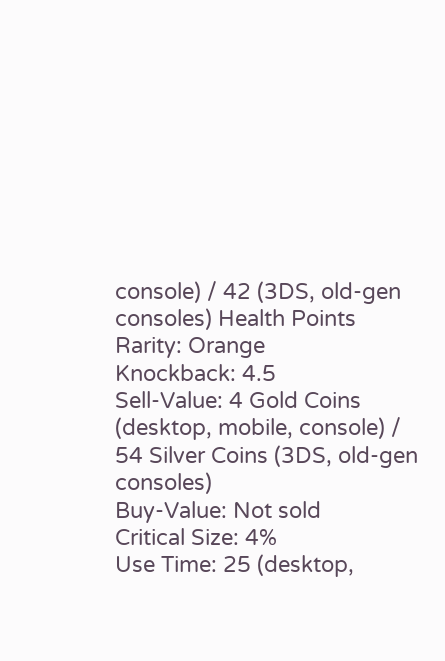console) / 42 (3DS, old-gen consoles) Health Points
Rarity: Orange
Knockback: 4.5
Sell-Value: 4 Gold Coins (desktop, mobile, console) / 54 Silver Coins (3DS, old-gen consoles)
Buy-Value: Not sold
Critical Size: 4%
Use Time: 25 (desktop,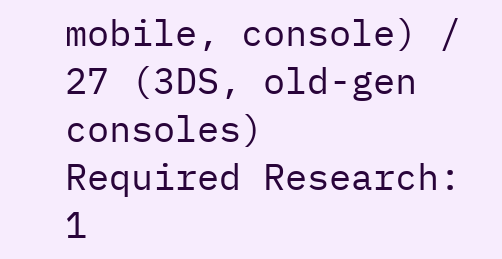mobile, console) / 27 (3DS, old-gen consoles)
Required Research: 1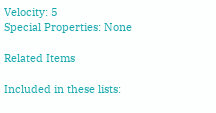Velocity: 5
Special Properties: None

Related Items

Included in these lists: